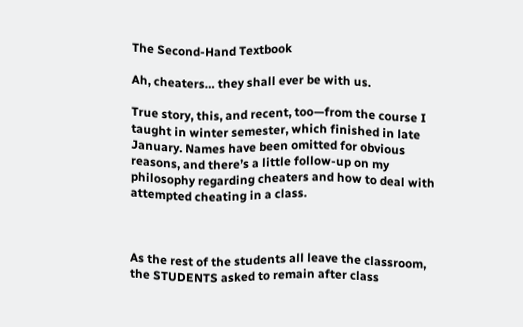The Second-Hand Textbook

Ah, cheaters… they shall ever be with us.

True story, this, and recent, too—from the course I taught in winter semester, which finished in late January. Names have been omitted for obvious reasons, and there’s a little follow-up on my philosophy regarding cheaters and how to deal with attempted cheating in a class.



As the rest of the students all leave the classroom, the STUDENTS asked to remain after class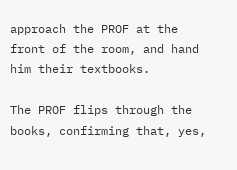approach the PROF at the front of the room, and hand him their textbooks.

The PROF flips through the books, confirming that, yes,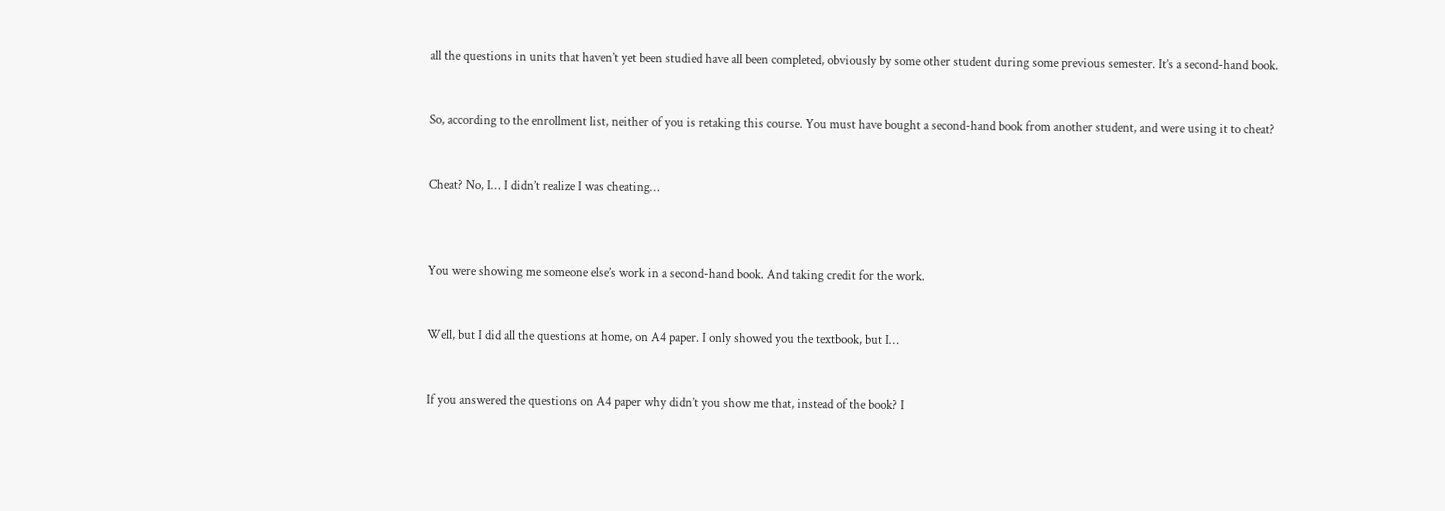all the questions in units that haven’t yet been studied have all been completed, obviously by some other student during some previous semester. It’s a second-hand book.


So, according to the enrollment list, neither of you is retaking this course. You must have bought a second-hand book from another student, and were using it to cheat?


Cheat? No, I… I didn’t realize I was cheating…



You were showing me someone else’s work in a second-hand book. And taking credit for the work.


Well, but I did all the questions at home, on A4 paper. I only showed you the textbook, but I…


If you answered the questions on A4 paper why didn’t you show me that, instead of the book? I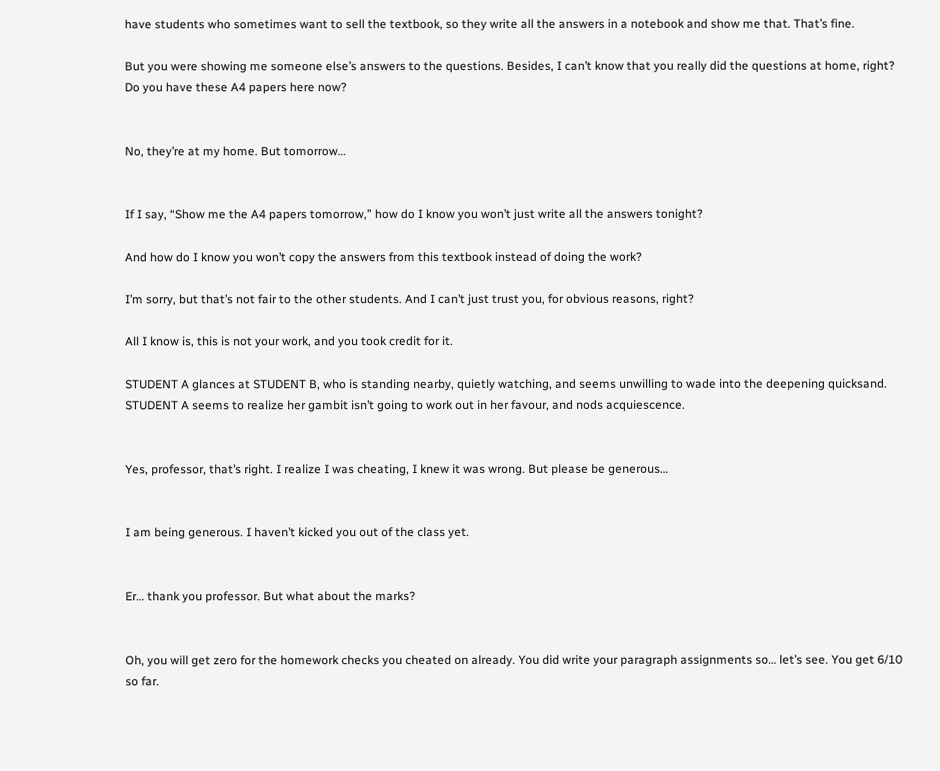have students who sometimes want to sell the textbook, so they write all the answers in a notebook and show me that. That’s fine.

But you were showing me someone else’s answers to the questions. Besides, I can’t know that you really did the questions at home, right? Do you have these A4 papers here now?


No, they’re at my home. But tomorrow…


If I say, “Show me the A4 papers tomorrow,” how do I know you won’t just write all the answers tonight?

And how do I know you won’t copy the answers from this textbook instead of doing the work?

I’m sorry, but that’s not fair to the other students. And I can’t just trust you, for obvious reasons, right?

All I know is, this is not your work, and you took credit for it.

STUDENT A glances at STUDENT B, who is standing nearby, quietly watching, and seems unwilling to wade into the deepening quicksand. STUDENT A seems to realize her gambit isn’t going to work out in her favour, and nods acquiescence.


Yes, professor, that’s right. I realize I was cheating, I knew it was wrong. But please be generous…


I am being generous. I haven’t kicked you out of the class yet.


Er… thank you professor. But what about the marks?


Oh, you will get zero for the homework checks you cheated on already. You did write your paragraph assignments so… let’s see. You get 6/10 so far.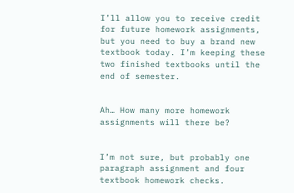I’ll allow you to receive credit for future homework assignments, but you need to buy a brand new textbook today. I’m keeping these two finished textbooks until the end of semester.


Ah… How many more homework assignments will there be?


I’m not sure, but probably one paragraph assignment and four textbook homework checks.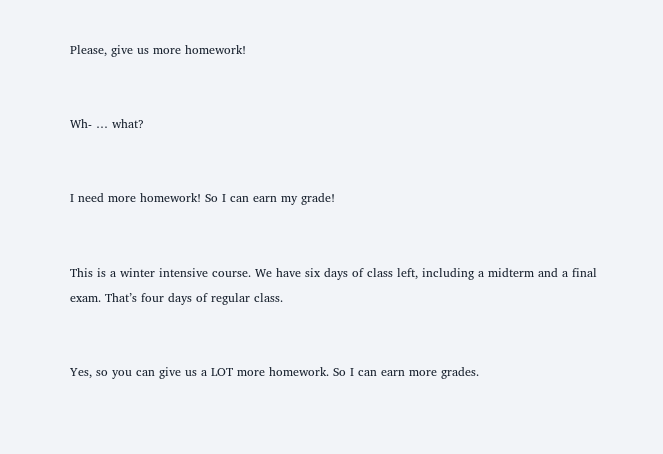Please, give us more homework!


Wh- … what?


I need more homework! So I can earn my grade!


This is a winter intensive course. We have six days of class left, including a midterm and a final exam. That’s four days of regular class.


Yes, so you can give us a LOT more homework. So I can earn more grades.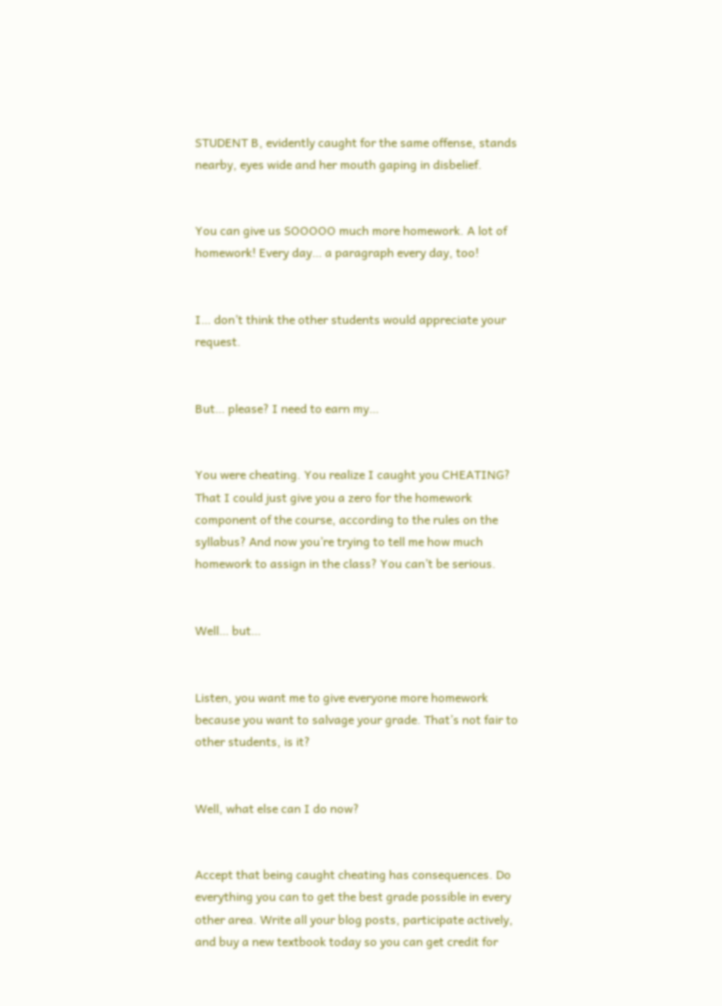STUDENT B, evidently caught for the same offense, stands nearby, eyes wide and her mouth gaping in disbelief.


You can give us SOOOOO much more homework. A lot of homework! Every day… a paragraph every day, too!


I… don’t think the other students would appreciate your request.


But… please? I need to earn my…


You were cheating. You realize I caught you CHEATING? That I could just give you a zero for the homework component of the course, according to the rules on the syllabus? And now you’re trying to tell me how much homework to assign in the class? You can’t be serious.


Well… but…


Listen, you want me to give everyone more homework because you want to salvage your grade. That’s not fair to other students, is it?


Well, what else can I do now?


Accept that being caught cheating has consequences. Do everything you can to get the best grade possible in every other area. Write all your blog posts, participate actively, and buy a new textbook today so you can get credit for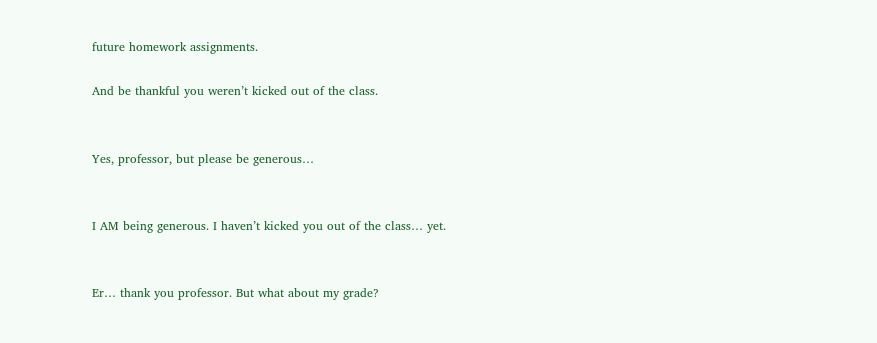future homework assignments.

And be thankful you weren’t kicked out of the class.


Yes, professor, but please be generous…


I AM being generous. I haven’t kicked you out of the class… yet.


Er… thank you professor. But what about my grade?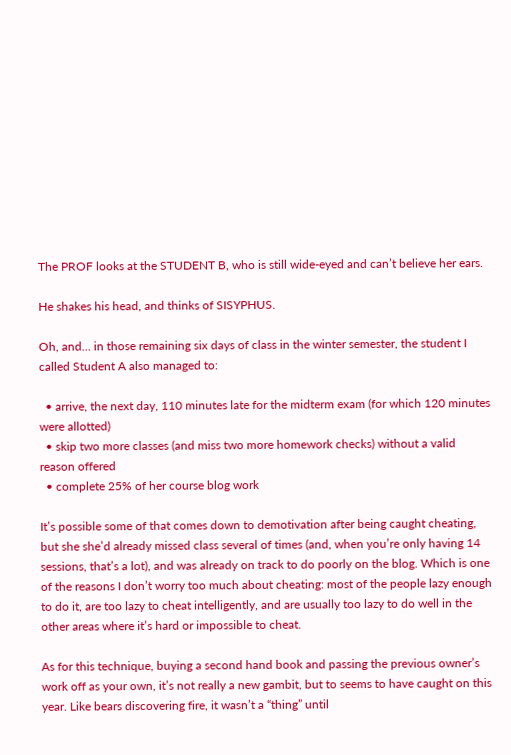The PROF looks at the STUDENT B, who is still wide-eyed and can’t believe her ears.

He shakes his head, and thinks of SISYPHUS.

Oh, and… in those remaining six days of class in the winter semester, the student I called Student A also managed to:

  • arrive, the next day, 110 minutes late for the midterm exam (for which 120 minutes were allotted)
  • skip two more classes (and miss two more homework checks) without a valid reason offered
  • complete 25% of her course blog work

It’s possible some of that comes down to demotivation after being caught cheating, but she she’d already missed class several of times (and, when you’re only having 14 sessions, that’s a lot), and was already on track to do poorly on the blog. Which is one of the reasons I don’t worry too much about cheating: most of the people lazy enough to do it, are too lazy to cheat intelligently, and are usually too lazy to do well in the other areas where it’s hard or impossible to cheat.

As for this technique, buying a second hand book and passing the previous owner’s work off as your own, it’s not really a new gambit, but to seems to have caught on this year. Like bears discovering fire, it wasn’t a “thing” until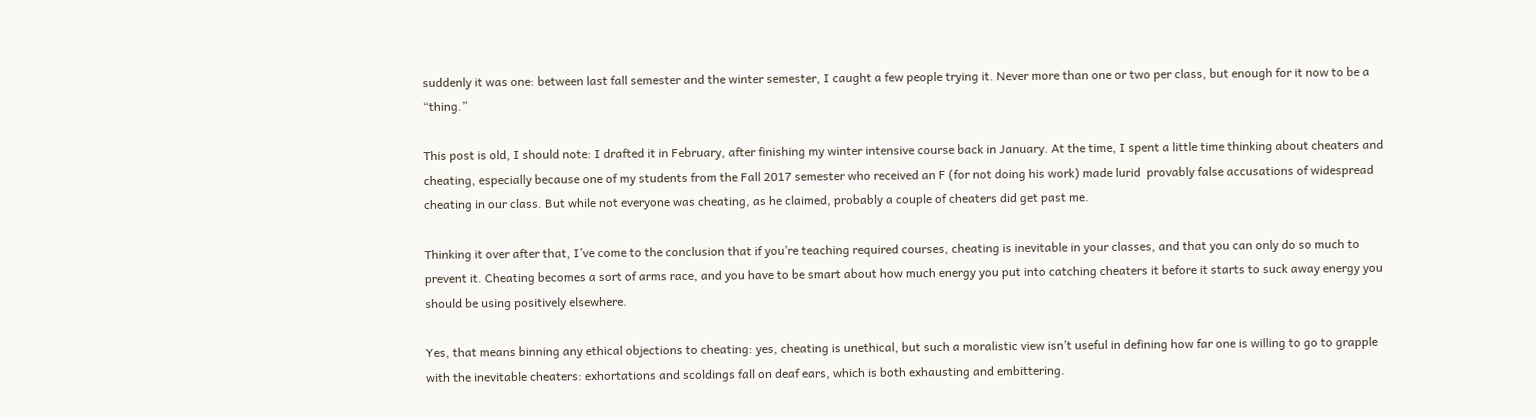suddenly it was one: between last fall semester and the winter semester, I caught a few people trying it. Never more than one or two per class, but enough for it now to be a “thing.”

This post is old, I should note: I drafted it in February, after finishing my winter intensive course back in January. At the time, I spent a little time thinking about cheaters and cheating, especially because one of my students from the Fall 2017 semester who received an F (for not doing his work) made lurid  provably false accusations of widespread cheating in our class. But while not everyone was cheating, as he claimed, probably a couple of cheaters did get past me.

Thinking it over after that, I’ve come to the conclusion that if you’re teaching required courses, cheating is inevitable in your classes, and that you can only do so much to prevent it. Cheating becomes a sort of arms race, and you have to be smart about how much energy you put into catching cheaters it before it starts to suck away energy you should be using positively elsewhere.

Yes, that means binning any ethical objections to cheating: yes, cheating is unethical, but such a moralistic view isn’t useful in defining how far one is willing to go to grapple with the inevitable cheaters: exhortations and scoldings fall on deaf ears, which is both exhausting and embittering.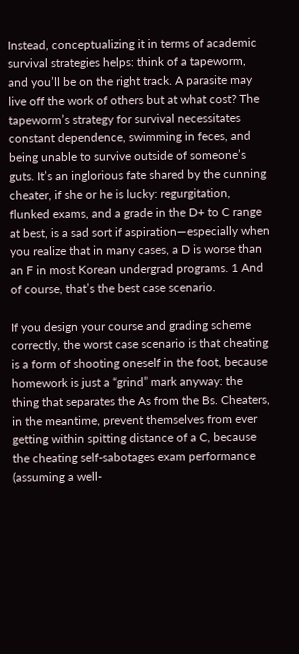Instead, conceptualizing it in terms of academic survival strategies helps: think of a tapeworm, and you’ll be on the right track. A parasite may live off the work of others but at what cost? The tapeworm’s strategy for survival necessitates constant dependence, swimming in feces, and being unable to survive outside of someone’s guts. It’s an inglorious fate shared by the cunning cheater, if she or he is lucky: regurgitation, flunked exams, and a grade in the D+ to C range at best, is a sad sort if aspiration—especially when you realize that in many cases, a D is worse than an F in most Korean undergrad programs. 1 And of course, that’s the best case scenario.

If you design your course and grading scheme correctly, the worst case scenario is that cheating is a form of shooting oneself in the foot, because homework is just a “grind” mark anyway: the thing that separates the As from the Bs. Cheaters, in the meantime, prevent themselves from ever getting within spitting distance of a C, because the cheating self-sabotages exam performance (assuming a well-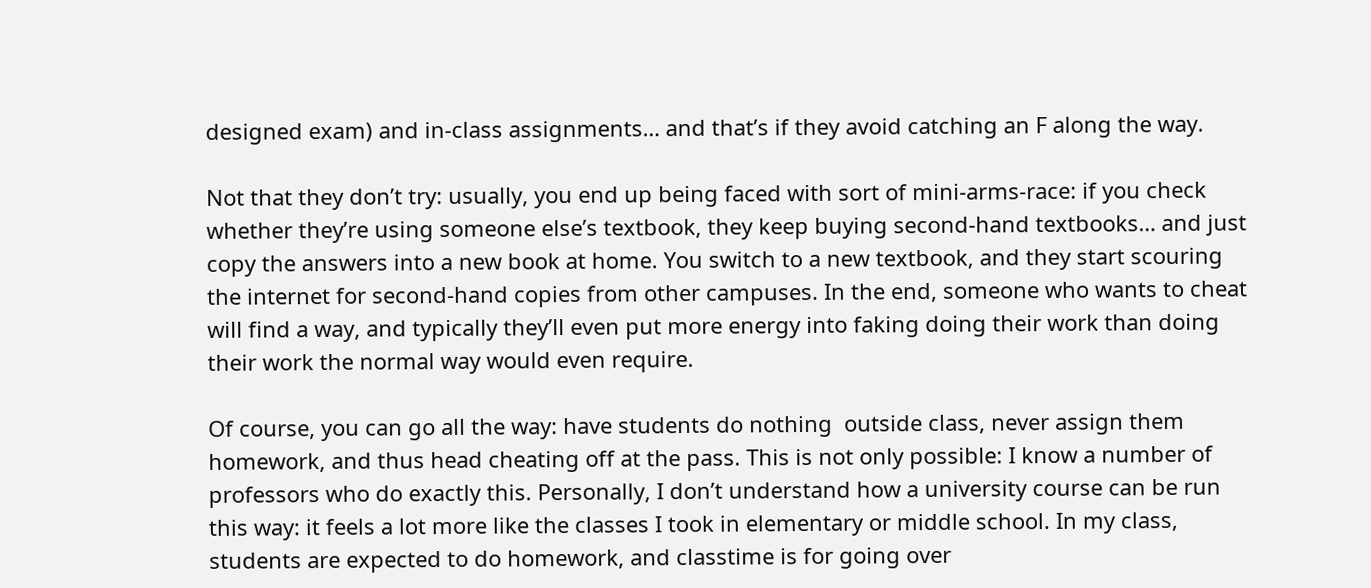designed exam) and in-class assignments… and that’s if they avoid catching an F along the way.

Not that they don’t try: usually, you end up being faced with sort of mini-arms-race: if you check whether they’re using someone else’s textbook, they keep buying second-hand textbooks… and just copy the answers into a new book at home. You switch to a new textbook, and they start scouring the internet for second-hand copies from other campuses. In the end, someone who wants to cheat will find a way, and typically they’ll even put more energy into faking doing their work than doing their work the normal way would even require.

Of course, you can go all the way: have students do nothing  outside class, never assign them homework, and thus head cheating off at the pass. This is not only possible: I know a number of professors who do exactly this. Personally, I don’t understand how a university course can be run this way: it feels a lot more like the classes I took in elementary or middle school. In my class, students are expected to do homework, and classtime is for going over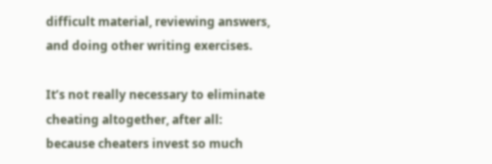difficult material, reviewing answers, and doing other writing exercises.

It’s not really necessary to eliminate cheating altogether, after all: because cheaters invest so much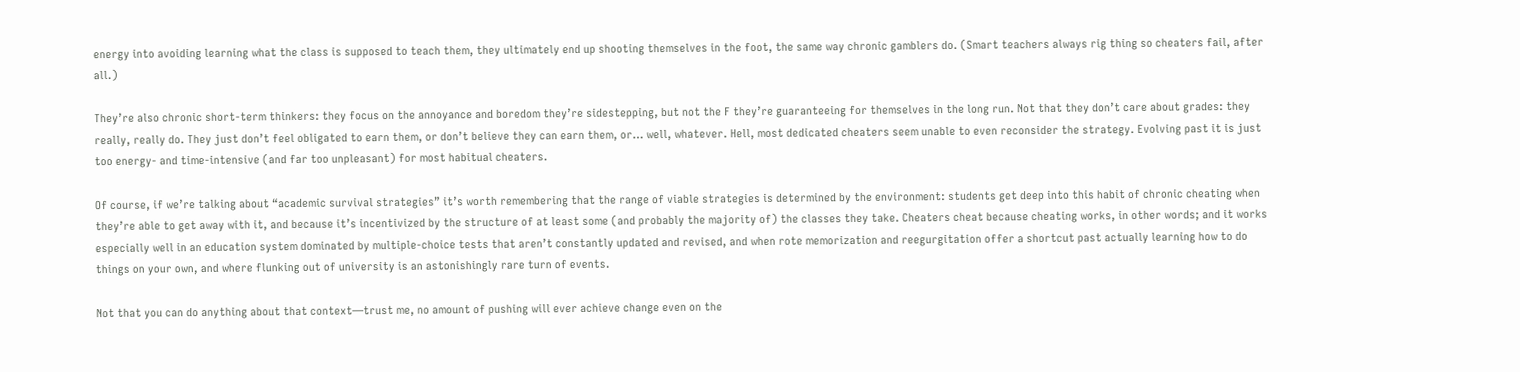energy into avoiding learning what the class is supposed to teach them, they ultimately end up shooting themselves in the foot, the same way chronic gamblers do. (Smart teachers always rig thing so cheaters fail, after all.)

They’re also chronic short-term thinkers: they focus on the annoyance and boredom they’re sidestepping, but not the F they’re guaranteeing for themselves in the long run. Not that they don’t care about grades: they really, really do. They just don’t feel obligated to earn them, or don’t believe they can earn them, or… well, whatever. Hell, most dedicated cheaters seem unable to even reconsider the strategy. Evolving past it is just too energy- and time-intensive (and far too unpleasant) for most habitual cheaters.

Of course, if we’re talking about “academic survival strategies” it’s worth remembering that the range of viable strategies is determined by the environment: students get deep into this habit of chronic cheating when they’re able to get away with it, and because it’s incentivized by the structure of at least some (and probably the majority of) the classes they take. Cheaters cheat because cheating works, in other words; and it works especially well in an education system dominated by multiple-choice tests that aren’t constantly updated and revised, and when rote memorization and reegurgitation offer a shortcut past actually learning how to do things on your own, and where flunking out of university is an astonishingly rare turn of events.

Not that you can do anything about that context—trust me, no amount of pushing will ever achieve change even on the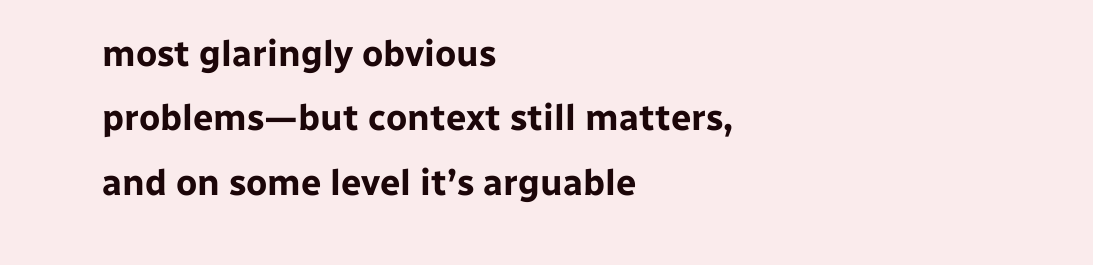most glaringly obvious problems—but context still matters, and on some level it’s arguable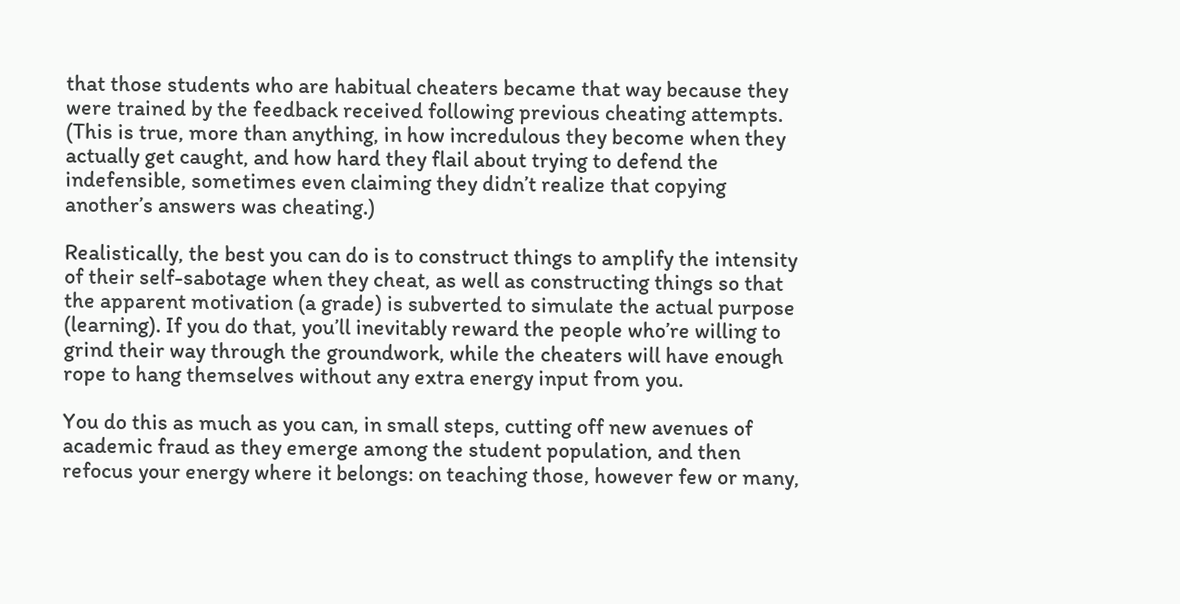that those students who are habitual cheaters became that way because they were trained by the feedback received following previous cheating attempts. (This is true, more than anything, in how incredulous they become when they actually get caught, and how hard they flail about trying to defend the indefensible, sometimes even claiming they didn’t realize that copying another’s answers was cheating.)

Realistically, the best you can do is to construct things to amplify the intensity of their self-sabotage when they cheat, as well as constructing things so that the apparent motivation (a grade) is subverted to simulate the actual purpose (learning). If you do that, you’ll inevitably reward the people who’re willing to grind their way through the groundwork, while the cheaters will have enough rope to hang themselves without any extra energy input from you.

You do this as much as you can, in small steps, cutting off new avenues of academic fraud as they emerge among the student population, and then refocus your energy where it belongs: on teaching those, however few or many,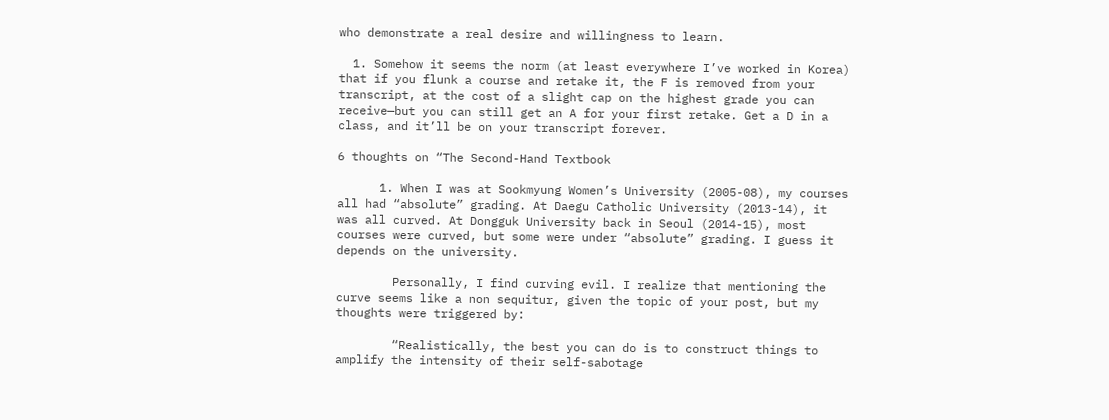who demonstrate a real desire and willingness to learn.

  1. Somehow it seems the norm (at least everywhere I’ve worked in Korea) that if you flunk a course and retake it, the F is removed from your transcript, at the cost of a slight cap on the highest grade you can receive—but you can still get an A for your first retake. Get a D in a class, and it’ll be on your transcript forever.

6 thoughts on “The Second-Hand Textbook

      1. When I was at Sookmyung Women’s University (2005-08), my courses all had “absolute” grading. At Daegu Catholic University (2013-14), it was all curved. At Dongguk University back in Seoul (2014-15), most courses were curved, but some were under “absolute” grading. I guess it depends on the university.

        Personally, I find curving evil. I realize that mentioning the curve seems like a non sequitur, given the topic of your post, but my thoughts were triggered by:

        “Realistically, the best you can do is to construct things to amplify the intensity of their self-sabotage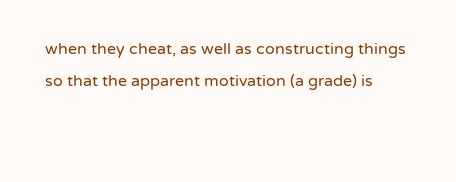when they cheat, as well as constructing things so that the apparent motivation (a grade) is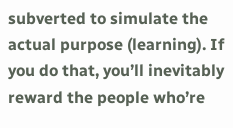subverted to simulate the actual purpose (learning). If you do that, you’ll inevitably reward the people who’re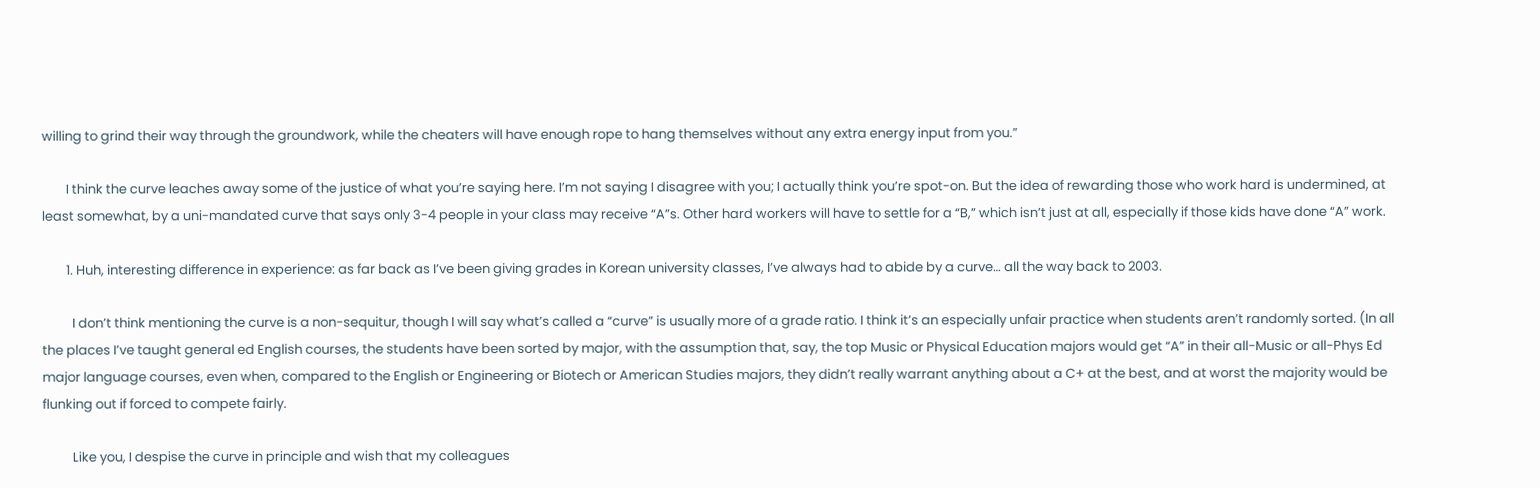willing to grind their way through the groundwork, while the cheaters will have enough rope to hang themselves without any extra energy input from you.”

        I think the curve leaches away some of the justice of what you’re saying here. I’m not saying I disagree with you; I actually think you’re spot-on. But the idea of rewarding those who work hard is undermined, at least somewhat, by a uni-mandated curve that says only 3-4 people in your class may receive “A”s. Other hard workers will have to settle for a “B,” which isn’t just at all, especially if those kids have done “A” work.

        1. Huh, interesting difference in experience: as far back as I’ve been giving grades in Korean university classes, I’ve always had to abide by a curve… all the way back to 2003.

          I don’t think mentioning the curve is a non-sequitur, though I will say what’s called a “curve” is usually more of a grade ratio. I think it’s an especially unfair practice when students aren’t randomly sorted. (In all the places I’ve taught general ed English courses, the students have been sorted by major, with the assumption that, say, the top Music or Physical Education majors would get “A” in their all-Music or all-Phys Ed major language courses, even when, compared to the English or Engineering or Biotech or American Studies majors, they didn’t really warrant anything about a C+ at the best, and at worst the majority would be flunking out if forced to compete fairly.

          Like you, I despise the curve in principle and wish that my colleagues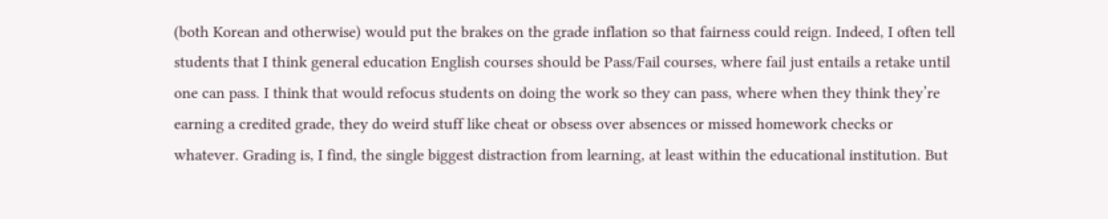(both Korean and otherwise) would put the brakes on the grade inflation so that fairness could reign. Indeed, I often tell students that I think general education English courses should be Pass/Fail courses, where fail just entails a retake until one can pass. I think that would refocus students on doing the work so they can pass, where when they think they’re earning a credited grade, they do weird stuff like cheat or obsess over absences or missed homework checks or whatever. Grading is, I find, the single biggest distraction from learning, at least within the educational institution. But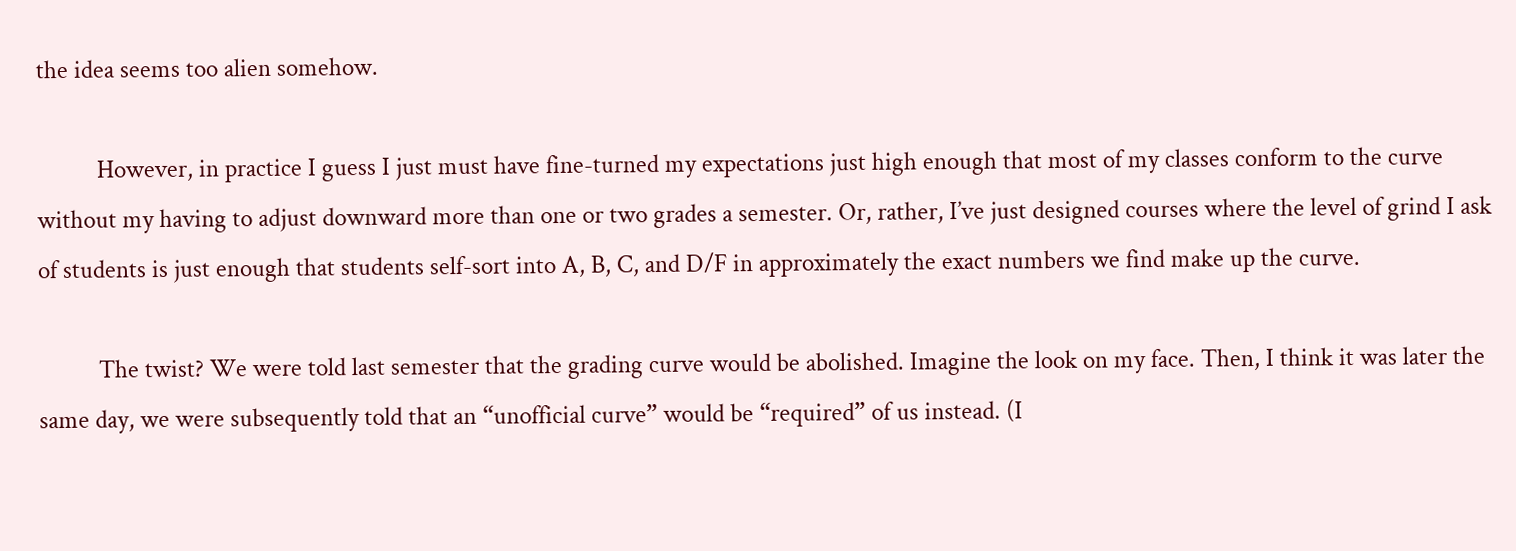the idea seems too alien somehow.

          However, in practice I guess I just must have fine-turned my expectations just high enough that most of my classes conform to the curve without my having to adjust downward more than one or two grades a semester. Or, rather, I’ve just designed courses where the level of grind I ask of students is just enough that students self-sort into A, B, C, and D/F in approximately the exact numbers we find make up the curve.

          The twist? We were told last semester that the grading curve would be abolished. Imagine the look on my face. Then, I think it was later the same day, we were subsequently told that an “unofficial curve” would be “required” of us instead. (I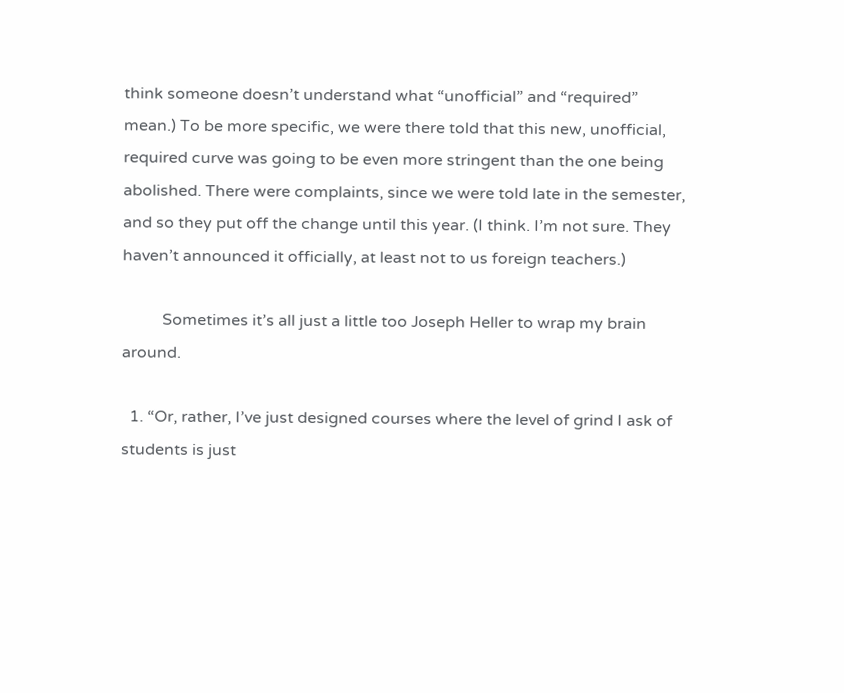think someone doesn’t understand what “unofficial” and “required” mean.) To be more specific, we were there told that this new, unofficial, required curve was going to be even more stringent than the one being abolished. There were complaints, since we were told late in the semester, and so they put off the change until this year. (I think. I’m not sure. They haven’t announced it officially, at least not to us foreign teachers.)

          Sometimes it’s all just a little too Joseph Heller to wrap my brain around.

  1. “Or, rather, I’ve just designed courses where the level of grind I ask of students is just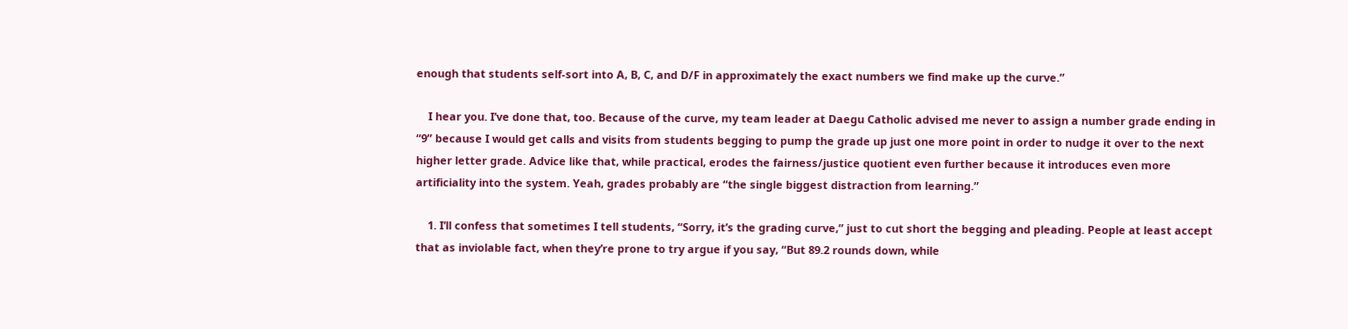enough that students self-sort into A, B, C, and D/F in approximately the exact numbers we find make up the curve.”

    I hear you. I’ve done that, too. Because of the curve, my team leader at Daegu Catholic advised me never to assign a number grade ending in “9” because I would get calls and visits from students begging to pump the grade up just one more point in order to nudge it over to the next higher letter grade. Advice like that, while practical, erodes the fairness/justice quotient even further because it introduces even more artificiality into the system. Yeah, grades probably are “the single biggest distraction from learning.”

    1. I’ll confess that sometimes I tell students, “Sorry, it’s the grading curve,” just to cut short the begging and pleading. People at least accept that as inviolable fact, when they’re prone to try argue if you say, “But 89.2 rounds down, while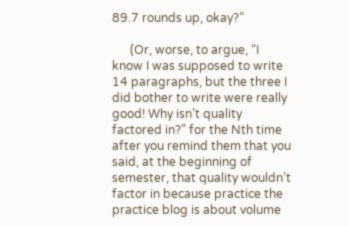89.7 rounds up, okay?”

      (Or, worse, to argue, “I know I was supposed to write 14 paragraphs, but the three I did bother to write were really good! Why isn’t quality factored in?” for the Nth time after you remind them that you said, at the beginning of semester, that quality wouldn’t factor in because practice the practice blog is about volume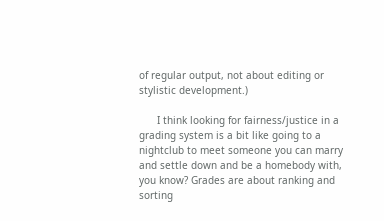of regular output, not about editing or stylistic development.)

      I think looking for fairness/justice in a grading system is a bit like going to a nightclub to meet someone you can marry and settle down and be a homebody with, you know? Grades are about ranking and sorting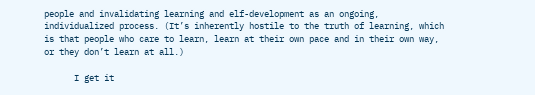people and invalidating learning and elf-development as an ongoing, individualized process. (It’s inherently hostile to the truth of learning, which is that people who care to learn, learn at their own pace and in their own way, or they don’t learn at all.)

      I get it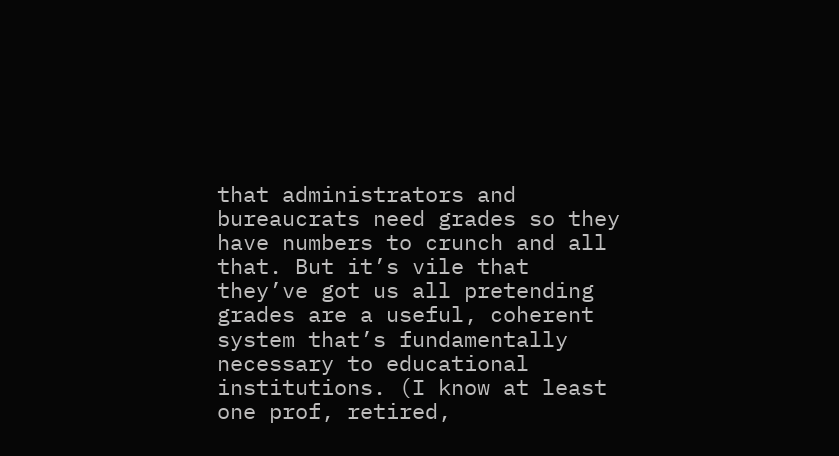that administrators and bureaucrats need grades so they have numbers to crunch and all that. But it’s vile that they’ve got us all pretending grades are a useful, coherent system that’s fundamentally necessary to educational institutions. (I know at least one prof, retired,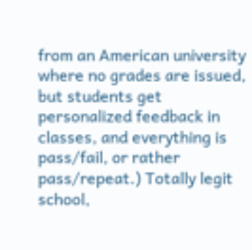from an American university where no grades are issued, but students get personalized feedback in classes, and everything is pass/fail, or rather pass/repeat.) Totally legit school,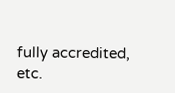fully accredited, etc.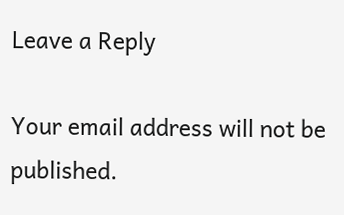Leave a Reply

Your email address will not be published.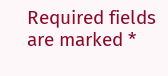Required fields are marked *